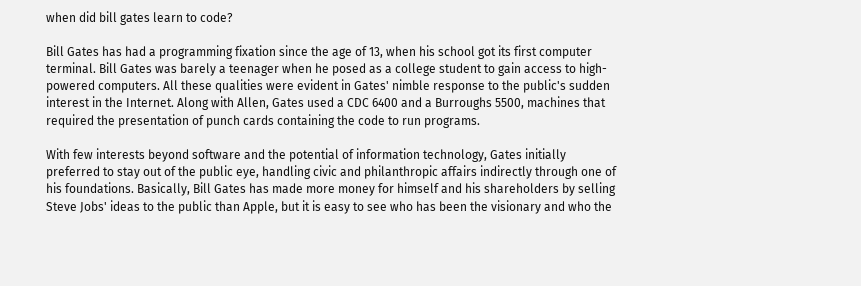when did bill gates learn to code?

Bill Gates has had a programming fixation since the age of 13, when his school got its first computer terminal. Bill Gates was barely a teenager when he posed as a college student to gain access to high-powered computers. All these qualities were evident in Gates' nimble response to the public's sudden interest in the Internet. Along with Allen, Gates used a CDC 6400 and a Burroughs 5500, machines that required the presentation of punch cards containing the code to run programs.

With few interests beyond software and the potential of information technology, Gates initially preferred to stay out of the public eye, handling civic and philanthropic affairs indirectly through one of his foundations. Basically, Bill Gates has made more money for himself and his shareholders by selling Steve Jobs' ideas to the public than Apple, but it is easy to see who has been the visionary and who the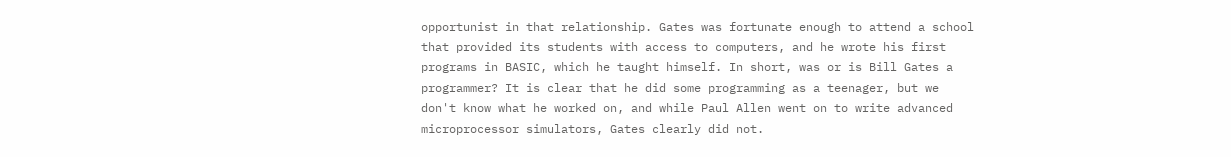opportunist in that relationship. Gates was fortunate enough to attend a school that provided its students with access to computers, and he wrote his first programs in BASIC, which he taught himself. In short, was or is Bill Gates a programmer? It is clear that he did some programming as a teenager, but we don't know what he worked on, and while Paul Allen went on to write advanced microprocessor simulators, Gates clearly did not.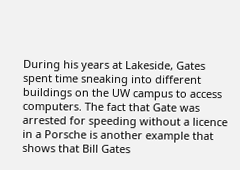During his years at Lakeside, Gates spent time sneaking into different buildings on the UW campus to access computers. The fact that Gate was arrested for speeding without a licence in a Porsche is another example that shows that Bill Gates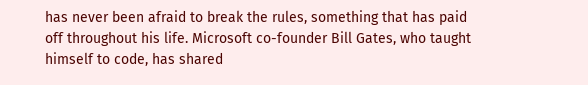has never been afraid to break the rules, something that has paid off throughout his life. Microsoft co-founder Bill Gates, who taught himself to code, has shared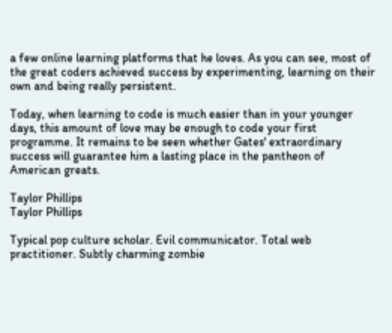a few online learning platforms that he loves. As you can see, most of the great coders achieved success by experimenting, learning on their own and being really persistent.

Today, when learning to code is much easier than in your younger days, this amount of love may be enough to code your first programme. It remains to be seen whether Gates' extraordinary success will guarantee him a lasting place in the pantheon of American greats.

Taylor Phillips
Taylor Phillips

Typical pop culture scholar. Evil communicator. Total web practitioner. Subtly charming zombie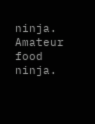ninja. Amateur food ninja.